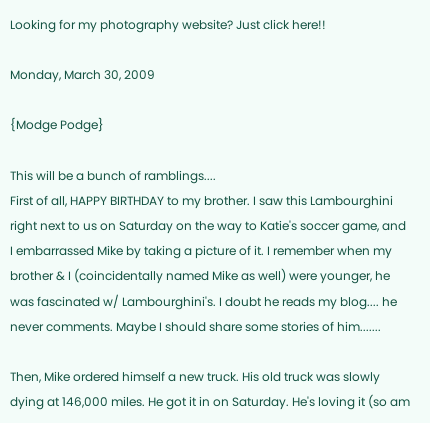Looking for my photography website? Just click here!!

Monday, March 30, 2009

{Modge Podge}

This will be a bunch of ramblings....
First of all, HAPPY BIRTHDAY to my brother. I saw this Lambourghini right next to us on Saturday on the way to Katie's soccer game, and I embarrassed Mike by taking a picture of it. I remember when my brother & I (coincidentally named Mike as well) were younger, he was fascinated w/ Lambourghini's. I doubt he reads my blog.... he never comments. Maybe I should share some stories of him.......

Then, Mike ordered himself a new truck. His old truck was slowly dying at 146,000 miles. He got it in on Saturday. He's loving it (so am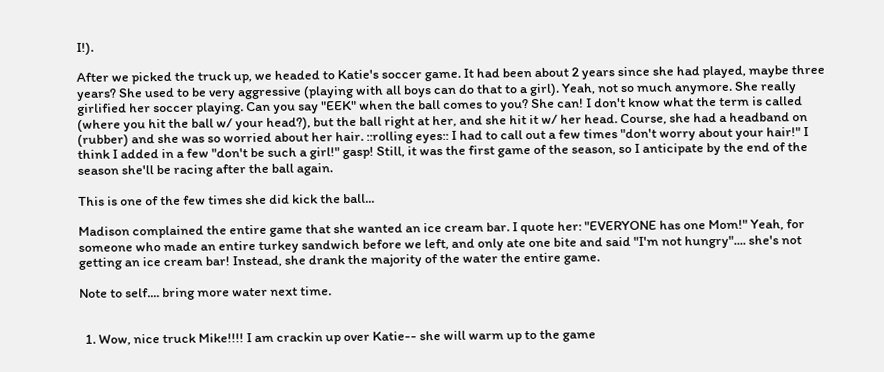I!).

After we picked the truck up, we headed to Katie's soccer game. It had been about 2 years since she had played, maybe three years? She used to be very aggressive (playing with all boys can do that to a girl). Yeah, not so much anymore. She really girlified her soccer playing. Can you say "EEK" when the ball comes to you? She can! I don't know what the term is called (where you hit the ball w/ your head?), but the ball right at her, and she hit it w/ her head. Course, she had a headband on (rubber) and she was so worried about her hair. ::rolling eyes:: I had to call out a few times "don't worry about your hair!" I think I added in a few "don't be such a girl!" gasp! Still, it was the first game of the season, so I anticipate by the end of the season she'll be racing after the ball again.

This is one of the few times she did kick the ball...

Madison complained the entire game that she wanted an ice cream bar. I quote her: "EVERYONE has one Mom!" Yeah, for someone who made an entire turkey sandwich before we left, and only ate one bite and said "I'm not hungry".... she's not getting an ice cream bar! Instead, she drank the majority of the water the entire game.

Note to self.... bring more water next time.


  1. Wow, nice truck Mike!!!! I am crackin up over Katie-- she will warm up to the game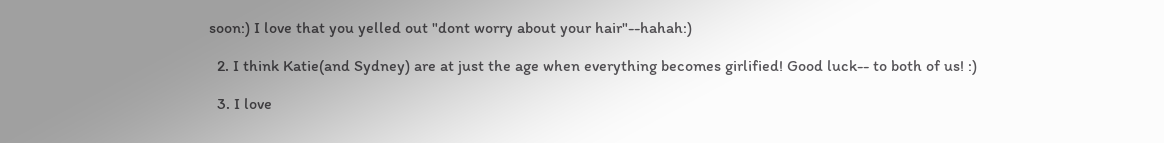soon:) I love that you yelled out "dont worry about your hair"--hahah:)

  2. I think Katie(and Sydney) are at just the age when everything becomes girlified! Good luck-- to both of us! :)

  3. I love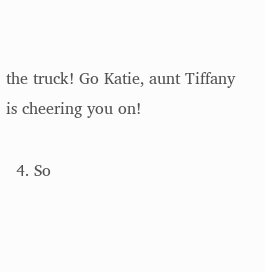the truck! Go Katie, aunt Tiffany is cheering you on!

  4. So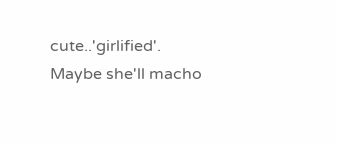cute..'girlified'. Maybe she'll macho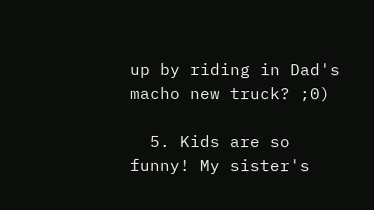up by riding in Dad's macho new truck? ;0)

  5. Kids are so funny! My sister's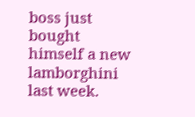boss just bought himself a new lamborghini last week.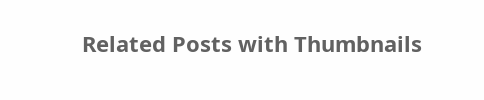Related Posts with Thumbnails